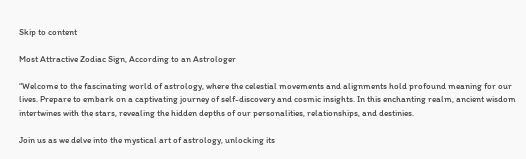Skip to content

Most Attractive Zodiac Sign, According to an Astrologer

“Welcome to the fascinating world of astrology, where the celestial movements and alignments hold profound meaning for our lives. Prepare to embark on a captivating journey of self-discovery and cosmic insights. In this enchanting realm, ancient wisdom intertwines with the stars, revealing the hidden depths of our personalities, relationships, and destinies.

Join us as we delve into the mystical art of astrology, unlocking its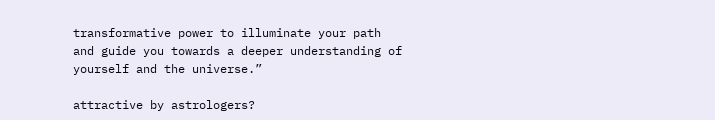transformative power to illuminate your path and guide you towards a deeper understanding of yourself and the universe.”

attractive by astrologers?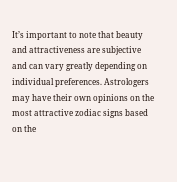It’s important to note that beauty and attractiveness are subjective and can vary greatly depending on individual preferences. Astrologers may have their own opinions on the most attractive zodiac signs based on the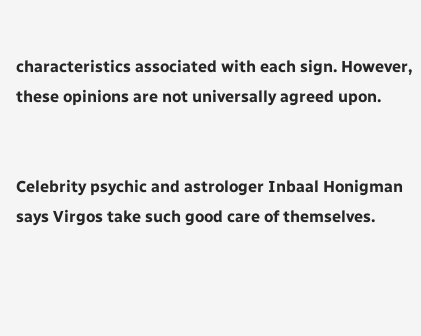characteristics associated with each sign. However, these opinions are not universally agreed upon.


Celebrity psychic and astrologer Inbaal Honigman says Virgos take such good care of themselves.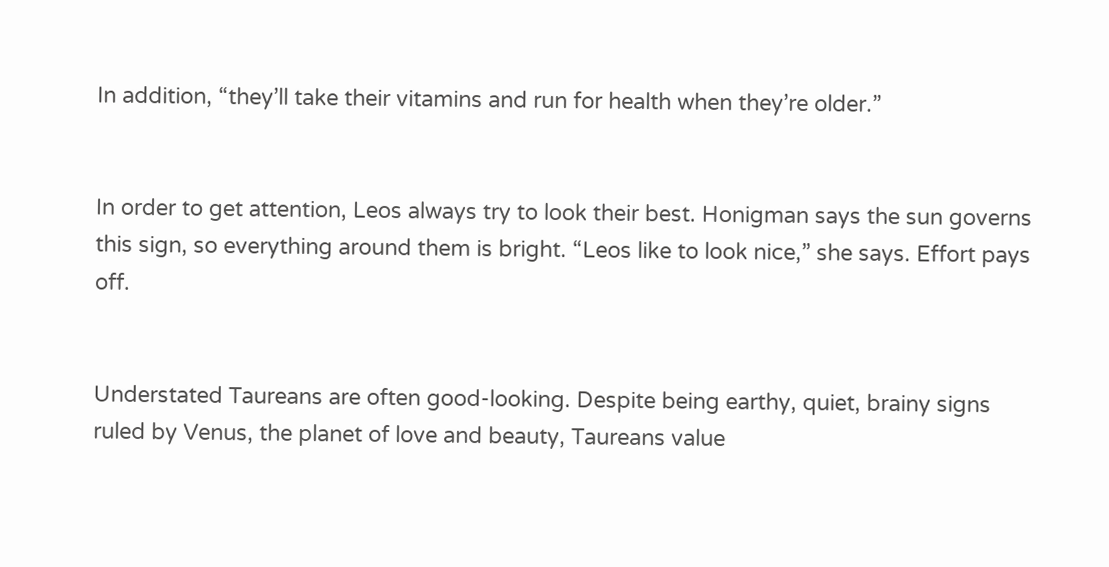In addition, “they’ll take their vitamins and run for health when they’re older.”


In order to get attention, Leos always try to look their best. Honigman says the sun governs this sign, so everything around them is bright. “Leos like to look nice,” she says. Effort pays off.


Understated Taureans are often good-looking. Despite being earthy, quiet, brainy signs ruled by Venus, the planet of love and beauty, Taureans value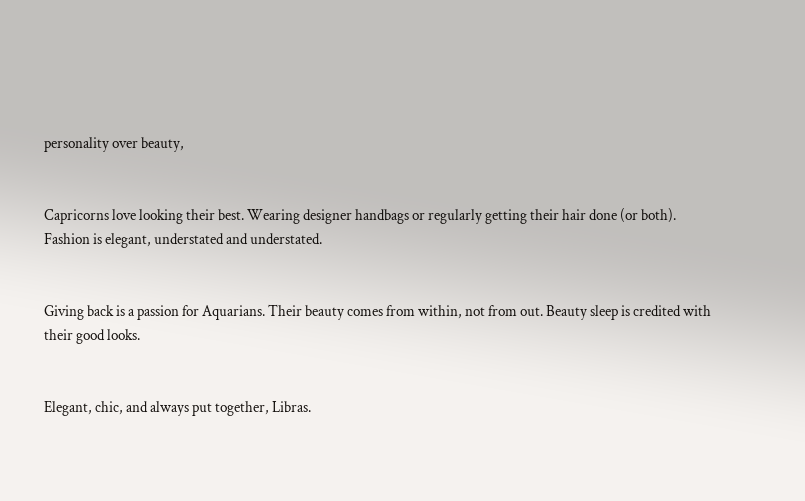personality over beauty,


Capricorns love looking their best. Wearing designer handbags or regularly getting their hair done (or both). Fashion is elegant, understated and understated.


Giving back is a passion for Aquarians. Their beauty comes from within, not from out. Beauty sleep is credited with their good looks.


Elegant, chic, and always put together, Libras.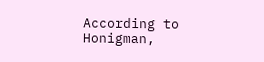According to Honigman,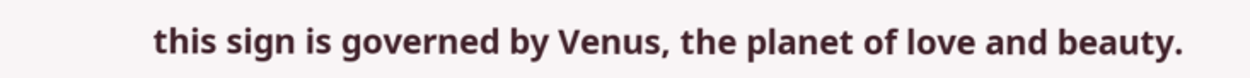this sign is governed by Venus, the planet of love and beauty.